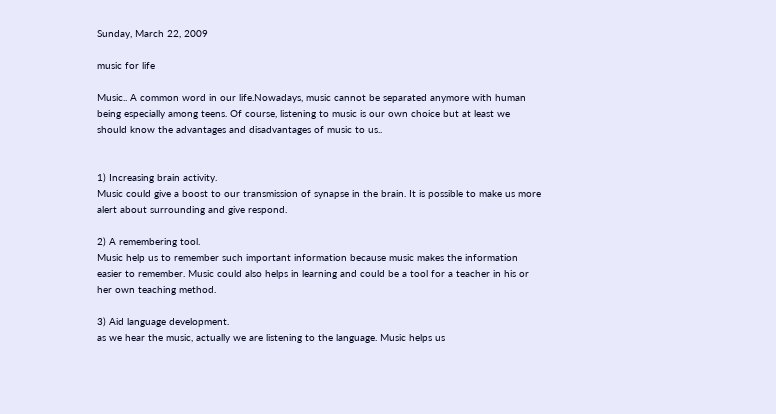Sunday, March 22, 2009

music for life

Music.. A common word in our life.Nowadays, music cannot be separated anymore with human being especially among teens. Of course, listening to music is our own choice but at least we should know the advantages and disadvantages of music to us..


1) Increasing brain activity.
Music could give a boost to our transmission of synapse in the brain. It is possible to make us more alert about surrounding and give respond.

2) A remembering tool.
Music help us to remember such important information because music makes the information easier to remember. Music could also helps in learning and could be a tool for a teacher in his or her own teaching method.

3) Aid language development.
as we hear the music, actually we are listening to the language. Music helps us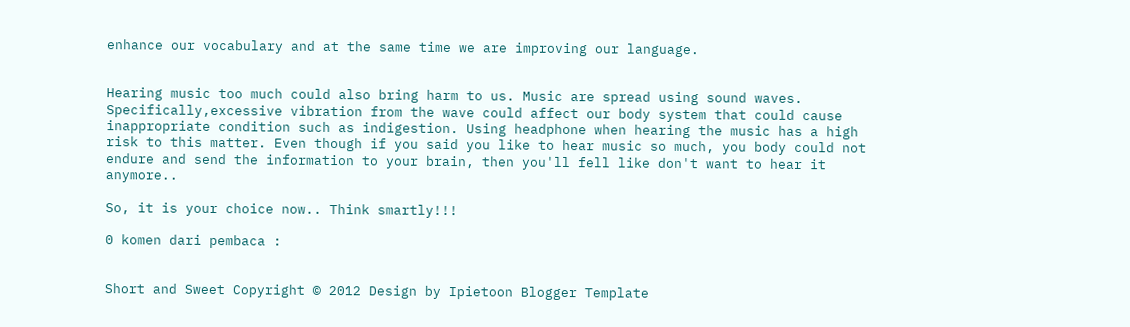enhance our vocabulary and at the same time we are improving our language.


Hearing music too much could also bring harm to us. Music are spread using sound waves. Specifically,excessive vibration from the wave could affect our body system that could cause inappropriate condition such as indigestion. Using headphone when hearing the music has a high risk to this matter. Even though if you said you like to hear music so much, you body could not endure and send the information to your brain, then you'll fell like don't want to hear it anymore..

So, it is your choice now.. Think smartly!!!

0 komen dari pembaca :


Short and Sweet Copyright © 2012 Design by Ipietoon Blogger Template